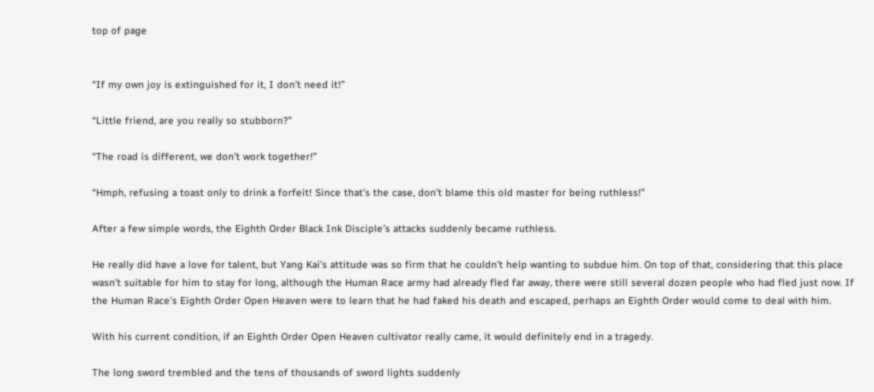top of page


“If my own joy is extinguished for it, I don’t need it!”

“Little friend, are you really so stubborn?”

“The road is different, we don’t work together!”

“Hmph, refusing a toast only to drink a forfeit! Since that’s the case, don’t blame this old master for being ruthless!”

After a few simple words, the Eighth Order Black Ink Disciple’s attacks suddenly became ruthless.

He really did have a love for talent, but Yang Kai’s attitude was so firm that he couldn’t help wanting to subdue him. On top of that, considering that this place wasn’t suitable for him to stay for long, although the Human Race army had already fled far away, there were still several dozen people who had fled just now. If the Human Race’s Eighth Order Open Heaven were to learn that he had faked his death and escaped, perhaps an Eighth Order would come to deal with him.

With his current condition, if an Eighth Order Open Heaven cultivator really came, it would definitely end in a tragedy.

The long sword trembled and the tens of thousands of sword lights suddenly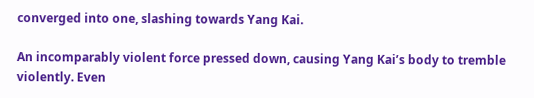converged into one, slashing towards Yang Kai.

An incomparably violent force pressed down, causing Yang Kai’s body to tremble violently. Even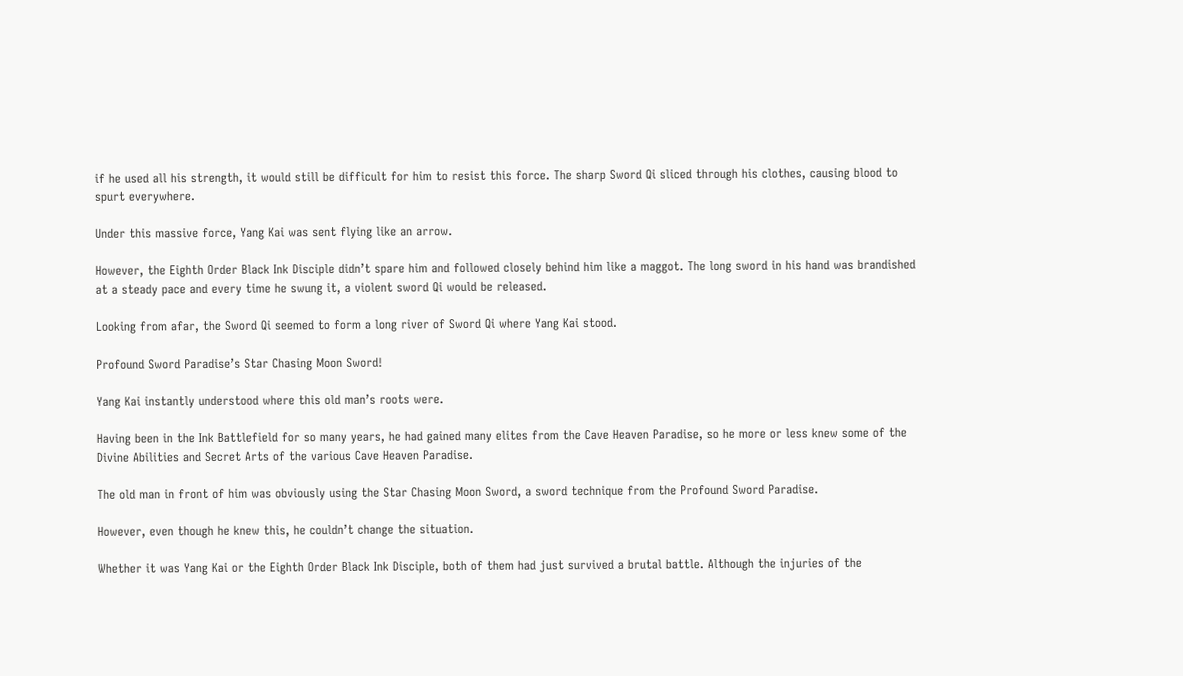if he used all his strength, it would still be difficult for him to resist this force. The sharp Sword Qi sliced through his clothes, causing blood to spurt everywhere.

Under this massive force, Yang Kai was sent flying like an arrow.

However, the Eighth Order Black Ink Disciple didn’t spare him and followed closely behind him like a maggot. The long sword in his hand was brandished at a steady pace and every time he swung it, a violent sword Qi would be released.

Looking from afar, the Sword Qi seemed to form a long river of Sword Qi where Yang Kai stood.

Profound Sword Paradise’s Star Chasing Moon Sword!

Yang Kai instantly understood where this old man’s roots were.

Having been in the Ink Battlefield for so many years, he had gained many elites from the Cave Heaven Paradise, so he more or less knew some of the Divine Abilities and Secret Arts of the various Cave Heaven Paradise.

The old man in front of him was obviously using the Star Chasing Moon Sword, a sword technique from the Profound Sword Paradise.

However, even though he knew this, he couldn’t change the situation.

Whether it was Yang Kai or the Eighth Order Black Ink Disciple, both of them had just survived a brutal battle. Although the injuries of the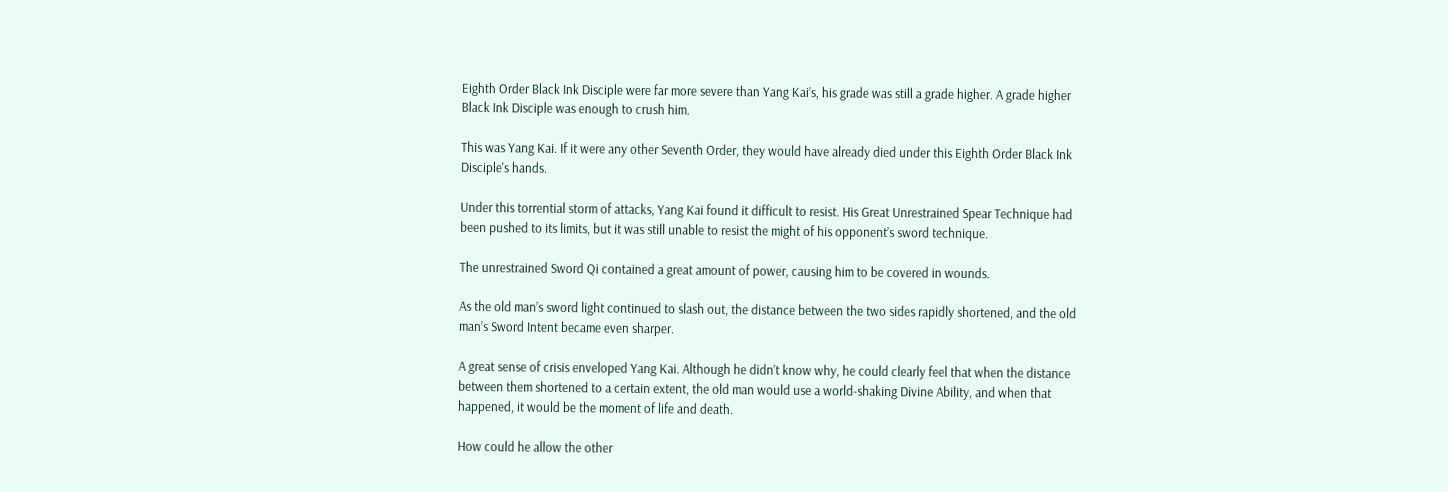Eighth Order Black Ink Disciple were far more severe than Yang Kai’s, his grade was still a grade higher. A grade higher Black Ink Disciple was enough to crush him.

This was Yang Kai. If it were any other Seventh Order, they would have already died under this Eighth Order Black Ink Disciple's hands.

Under this torrential storm of attacks, Yang Kai found it difficult to resist. His Great Unrestrained Spear Technique had been pushed to its limits, but it was still unable to resist the might of his opponent’s sword technique.

The unrestrained Sword Qi contained a great amount of power, causing him to be covered in wounds.

As the old man’s sword light continued to slash out, the distance between the two sides rapidly shortened, and the old man’s Sword Intent became even sharper.

A great sense of crisis enveloped Yang Kai. Although he didn’t know why, he could clearly feel that when the distance between them shortened to a certain extent, the old man would use a world-shaking Divine Ability, and when that happened, it would be the moment of life and death.

How could he allow the other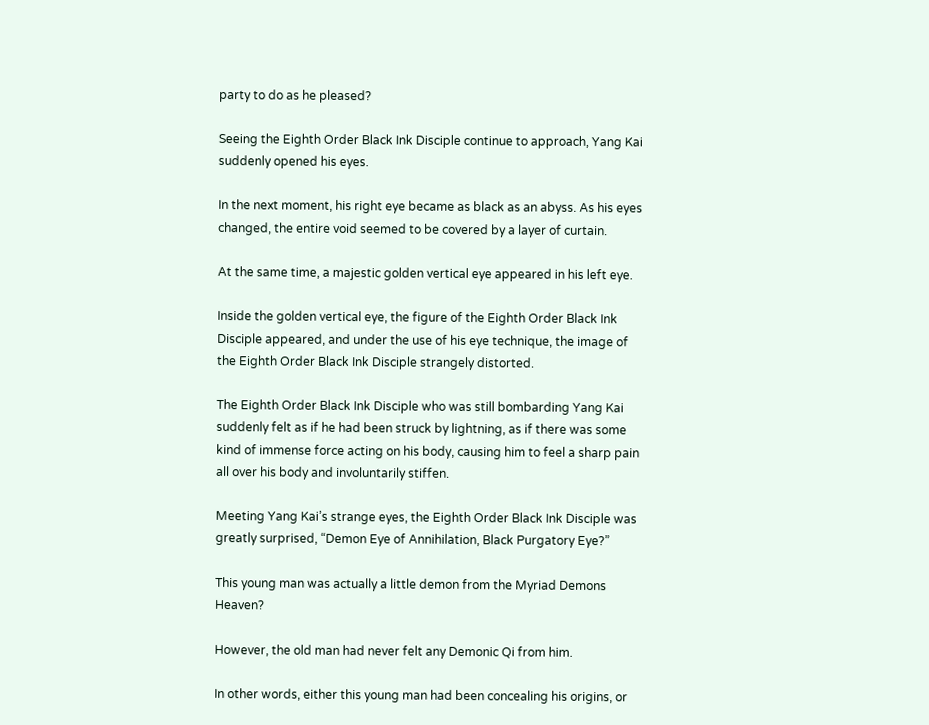party to do as he pleased?

Seeing the Eighth Order Black Ink Disciple continue to approach, Yang Kai suddenly opened his eyes.

In the next moment, his right eye became as black as an abyss. As his eyes changed, the entire void seemed to be covered by a layer of curtain.

At the same time, a majestic golden vertical eye appeared in his left eye.

Inside the golden vertical eye, the figure of the Eighth Order Black Ink Disciple appeared, and under the use of his eye technique, the image of the Eighth Order Black Ink Disciple strangely distorted.

The Eighth Order Black Ink Disciple who was still bombarding Yang Kai suddenly felt as if he had been struck by lightning, as if there was some kind of immense force acting on his body, causing him to feel a sharp pain all over his body and involuntarily stiffen.

Meeting Yang Kai’s strange eyes, the Eighth Order Black Ink Disciple was greatly surprised, “Demon Eye of Annihilation, Black Purgatory Eye?”

This young man was actually a little demon from the Myriad Demons Heaven?

However, the old man had never felt any Demonic Qi from him.

In other words, either this young man had been concealing his origins, or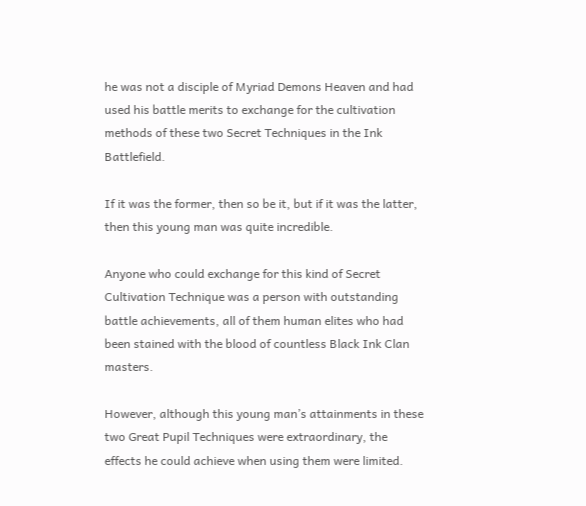he was not a disciple of Myriad Demons Heaven and had used his battle merits to exchange for the cultivation methods of these two Secret Techniques in the Ink Battlefield.

If it was the former, then so be it, but if it was the latter, then this young man was quite incredible.

Anyone who could exchange for this kind of Secret Cultivation Technique was a person with outstanding battle achievements, all of them human elites who had been stained with the blood of countless Black Ink Clan masters.

However, although this young man’s attainments in these two Great Pupil Techniques were extraordinary, the effects he could achieve when using them were limited.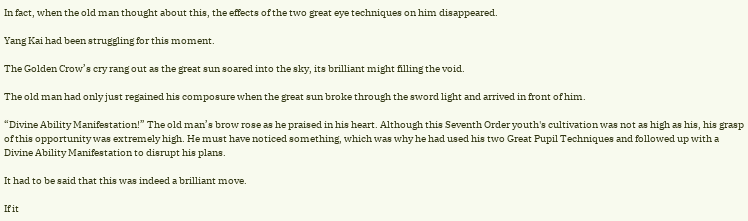In fact, when the old man thought about this, the effects of the two great eye techniques on him disappeared.

Yang Kai had been struggling for this moment.

The Golden Crow’s cry rang out as the great sun soared into the sky, its brilliant might filling the void.

The old man had only just regained his composure when the great sun broke through the sword light and arrived in front of him.

“Divine Ability Manifestation!” The old man’s brow rose as he praised in his heart. Although this Seventh Order youth's cultivation was not as high as his, his grasp of this opportunity was extremely high. He must have noticed something, which was why he had used his two Great Pupil Techniques and followed up with a Divine Ability Manifestation to disrupt his plans.

It had to be said that this was indeed a brilliant move.

If it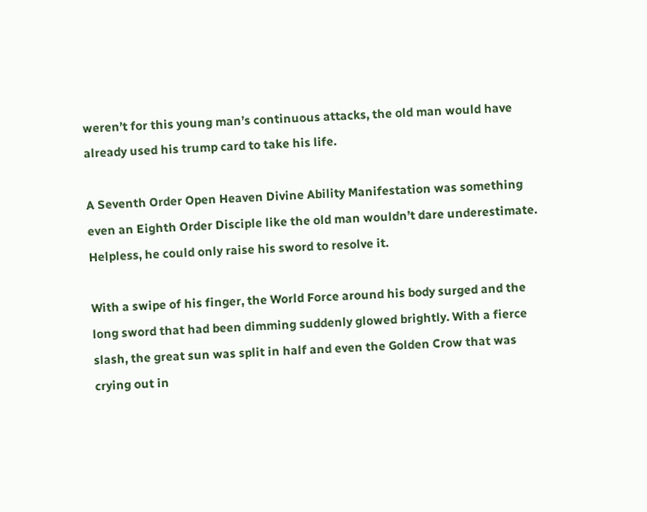weren’t for this young man’s continuous attacks, the old man would have already used his trump card to take his life.

A Seventh Order Open Heaven Divine Ability Manifestation was something even an Eighth Order Disciple like the old man wouldn’t dare underestimate. Helpless, he could only raise his sword to resolve it.

With a swipe of his finger, the World Force around his body surged and the long sword that had been dimming suddenly glowed brightly. With a fierce slash, the great sun was split in half and even the Golden Crow that was crying out in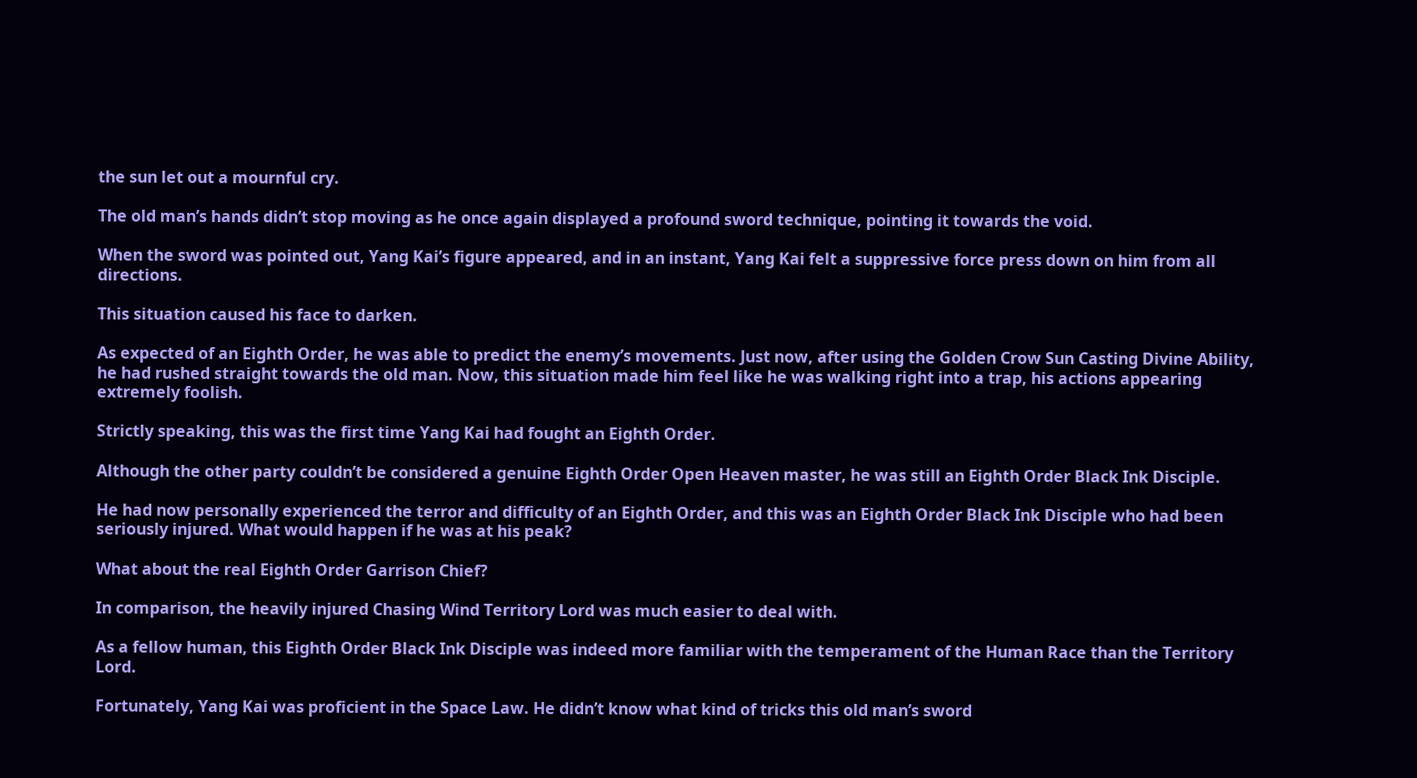the sun let out a mournful cry.

The old man’s hands didn’t stop moving as he once again displayed a profound sword technique, pointing it towards the void.

When the sword was pointed out, Yang Kai’s figure appeared, and in an instant, Yang Kai felt a suppressive force press down on him from all directions.

This situation caused his face to darken.

As expected of an Eighth Order, he was able to predict the enemy’s movements. Just now, after using the Golden Crow Sun Casting Divine Ability, he had rushed straight towards the old man. Now, this situation made him feel like he was walking right into a trap, his actions appearing extremely foolish.

Strictly speaking, this was the first time Yang Kai had fought an Eighth Order.

Although the other party couldn’t be considered a genuine Eighth Order Open Heaven master, he was still an Eighth Order Black Ink Disciple.

He had now personally experienced the terror and difficulty of an Eighth Order, and this was an Eighth Order Black Ink Disciple who had been seriously injured. What would happen if he was at his peak?

What about the real Eighth Order Garrison Chief?

In comparison, the heavily injured Chasing Wind Territory Lord was much easier to deal with.

As a fellow human, this Eighth Order Black Ink Disciple was indeed more familiar with the temperament of the Human Race than the Territory Lord.

Fortunately, Yang Kai was proficient in the Space Law. He didn’t know what kind of tricks this old man’s sword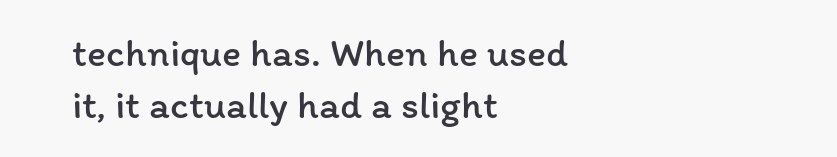technique has. When he used it, it actually had a slight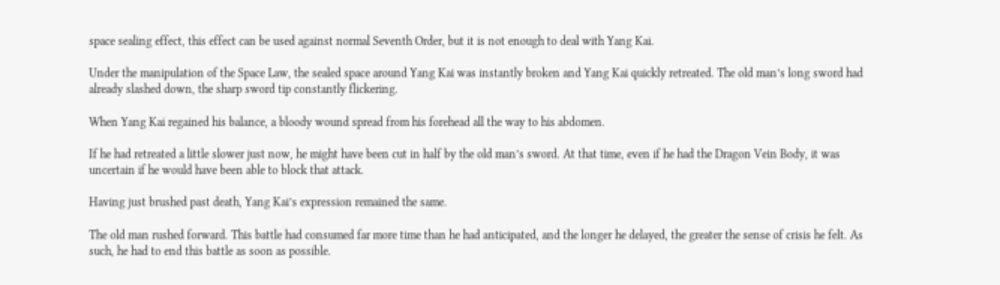space sealing effect, this effect can be used against normal Seventh Order, but it is not enough to deal with Yang Kai.

Under the manipulation of the Space Law, the sealed space around Yang Kai was instantly broken and Yang Kai quickly retreated. The old man’s long sword had already slashed down, the sharp sword tip constantly flickering.

When Yang Kai regained his balance, a bloody wound spread from his forehead all the way to his abdomen.

If he had retreated a little slower just now, he might have been cut in half by the old man’s sword. At that time, even if he had the Dragon Vein Body, it was uncertain if he would have been able to block that attack.

Having just brushed past death, Yang Kai’s expression remained the same.

The old man rushed forward. This battle had consumed far more time than he had anticipated, and the longer he delayed, the greater the sense of crisis he felt. As such, he had to end this battle as soon as possible.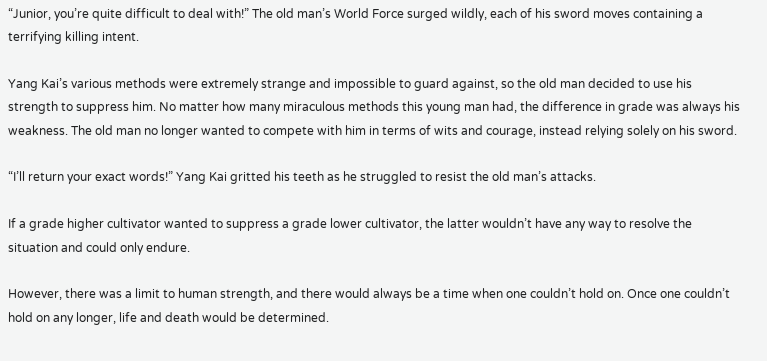“Junior, you’re quite difficult to deal with!” The old man’s World Force surged wildly, each of his sword moves containing a terrifying killing intent.

Yang Kai’s various methods were extremely strange and impossible to guard against, so the old man decided to use his strength to suppress him. No matter how many miraculous methods this young man had, the difference in grade was always his weakness. The old man no longer wanted to compete with him in terms of wits and courage, instead relying solely on his sword.

“I’ll return your exact words!” Yang Kai gritted his teeth as he struggled to resist the old man’s attacks.

If a grade higher cultivator wanted to suppress a grade lower cultivator, the latter wouldn’t have any way to resolve the situation and could only endure.

However, there was a limit to human strength, and there would always be a time when one couldn’t hold on. Once one couldn’t hold on any longer, life and death would be determined.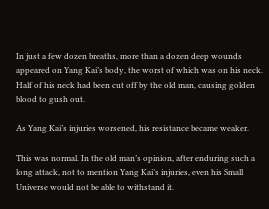In just a few dozen breaths, more than a dozen deep wounds appeared on Yang Kai’s body, the worst of which was on his neck. Half of his neck had been cut off by the old man, causing golden blood to gush out.

As Yang Kai’s injuries worsened, his resistance became weaker.

This was normal. In the old man’s opinion, after enduring such a long attack, not to mention Yang Kai’s injuries, even his Small Universe would not be able to withstand it.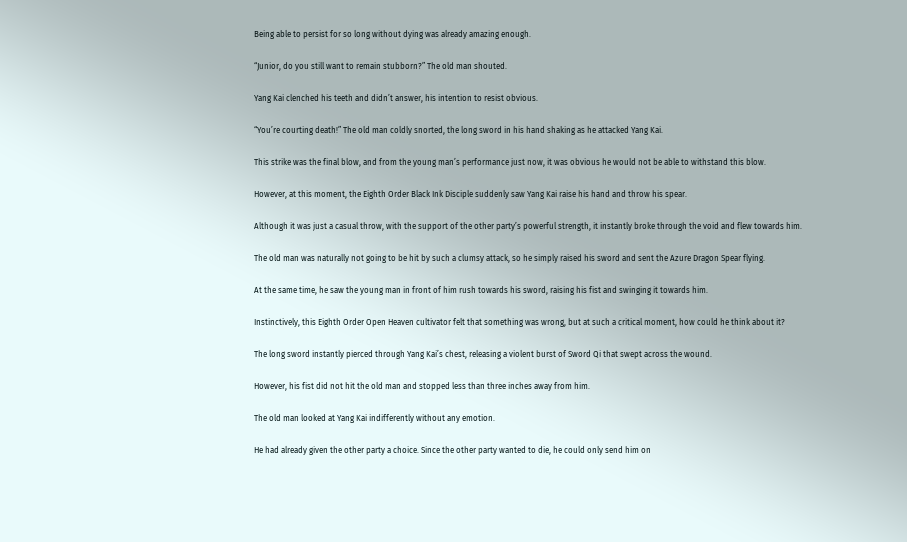Being able to persist for so long without dying was already amazing enough.

“Junior, do you still want to remain stubborn?” The old man shouted.

Yang Kai clenched his teeth and didn’t answer, his intention to resist obvious.

“You’re courting death!” The old man coldly snorted, the long sword in his hand shaking as he attacked Yang Kai.

This strike was the final blow, and from the young man’s performance just now, it was obvious he would not be able to withstand this blow.

However, at this moment, the Eighth Order Black Ink Disciple suddenly saw Yang Kai raise his hand and throw his spear.

Although it was just a casual throw, with the support of the other party’s powerful strength, it instantly broke through the void and flew towards him.

The old man was naturally not going to be hit by such a clumsy attack, so he simply raised his sword and sent the Azure Dragon Spear flying.

At the same time, he saw the young man in front of him rush towards his sword, raising his fist and swinging it towards him.

Instinctively, this Eighth Order Open Heaven cultivator felt that something was wrong, but at such a critical moment, how could he think about it?

The long sword instantly pierced through Yang Kai’s chest, releasing a violent burst of Sword Qi that swept across the wound.

However, his fist did not hit the old man and stopped less than three inches away from him.

The old man looked at Yang Kai indifferently without any emotion.

He had already given the other party a choice. Since the other party wanted to die, he could only send him on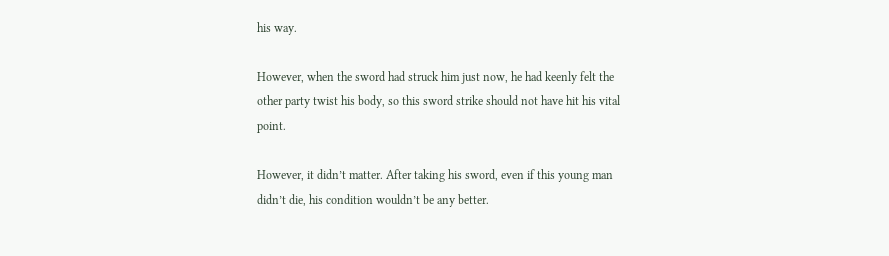his way.

However, when the sword had struck him just now, he had keenly felt the other party twist his body, so this sword strike should not have hit his vital point.

However, it didn’t matter. After taking his sword, even if this young man didn’t die, his condition wouldn’t be any better.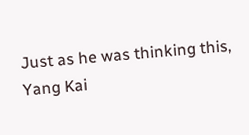Just as he was thinking this, Yang Kai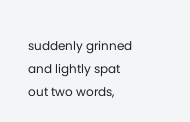suddenly grinned and lightly spat out two words,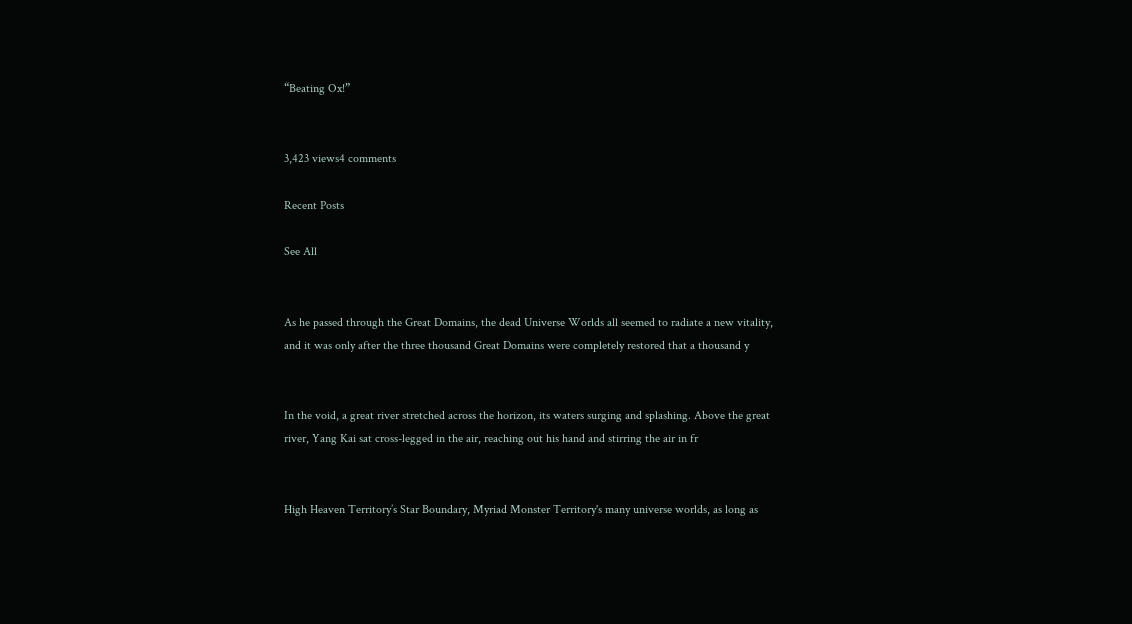“Beating Ox!”


3,423 views4 comments

Recent Posts

See All


As he passed through the Great Domains, the dead Universe Worlds all seemed to radiate a new vitality, and it was only after the three thousand Great Domains were completely restored that a thousand y


In the void, a great river stretched across the horizon, its waters surging and splashing. Above the great river, Yang Kai sat cross-legged in the air, reaching out his hand and stirring the air in fr


High Heaven Territory’s Star Boundary, Myriad Monster Territory's many universe worlds, as long as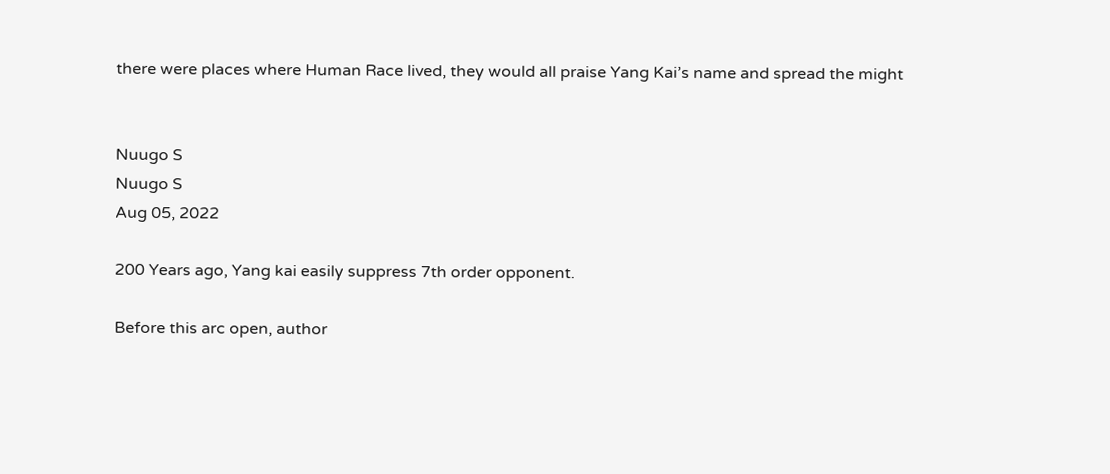there were places where Human Race lived, they would all praise Yang Kai’s name and spread the might


Nuugo S
Nuugo S
Aug 05, 2022

200 Years ago, Yang kai easily suppress 7th order opponent.

Before this arc open, author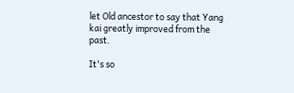let Old ancestor to say that Yang kai greatly improved from the past.

It's so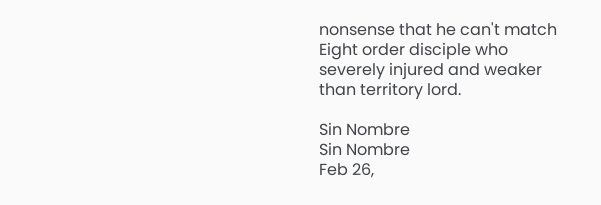nonsense that he can't match Eight order disciple who severely injured and weaker than territory lord.

Sin Nombre
Sin Nombre
Feb 26,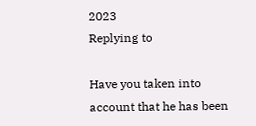2023
Replying to

Have you taken into account that he has been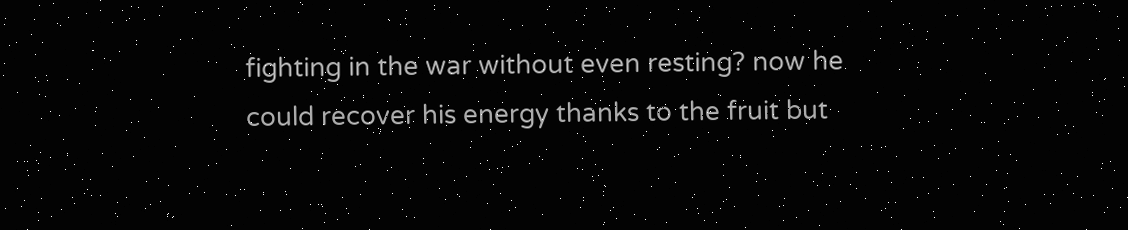fighting in the war without even resting? now he could recover his energy thanks to the fruit but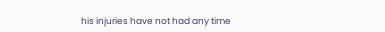his injuries have not had any time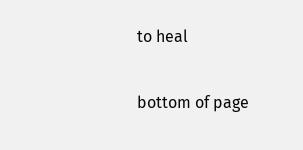to heal

bottom of page